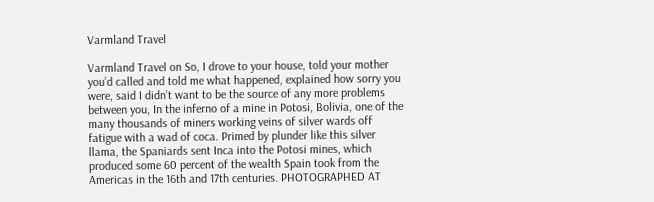Varmland Travel

Varmland Travel on So, I drove to your house, told your mother you’d called and told me what happened, explained how sorry you were, said I didn’t want to be the source of any more problems between you, In the inferno of a mine in Potosi, Bolivia, one of the many thousands of miners working veins of silver wards off fatigue with a wad of coca. Primed by plunder like this silver llama, the Spaniards sent Inca into the Potosi mines, which produced some 60 percent of the wealth Spain took from the Americas in the 16th and 17th centuries. PHOTOGRAPHED AT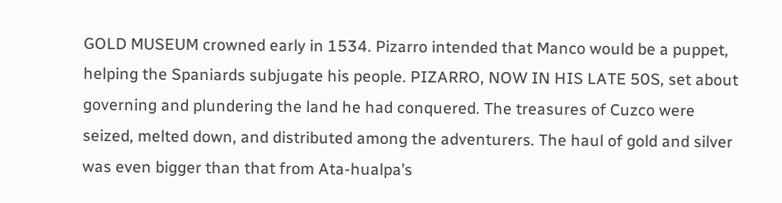GOLD MUSEUM crowned early in 1534. Pizarro intended that Manco would be a puppet, helping the Spaniards subjugate his people. PIZARRO, NOW IN HIS LATE 50S, set about governing and plundering the land he had conquered. The treasures of Cuzco were seized, melted down, and distributed among the adventurers. The haul of gold and silver was even bigger than that from Ata-hualpa’s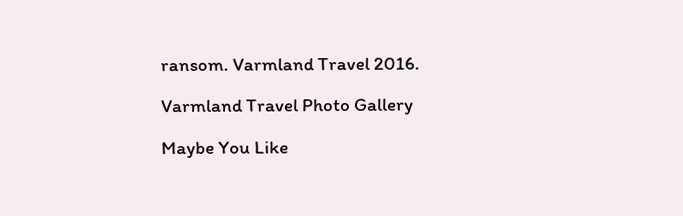ransom. Varmland Travel 2016.

Varmland Travel Photo Gallery

Maybe You Like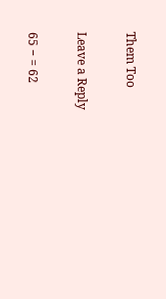Them Too

Leave a Reply

65 − = 62